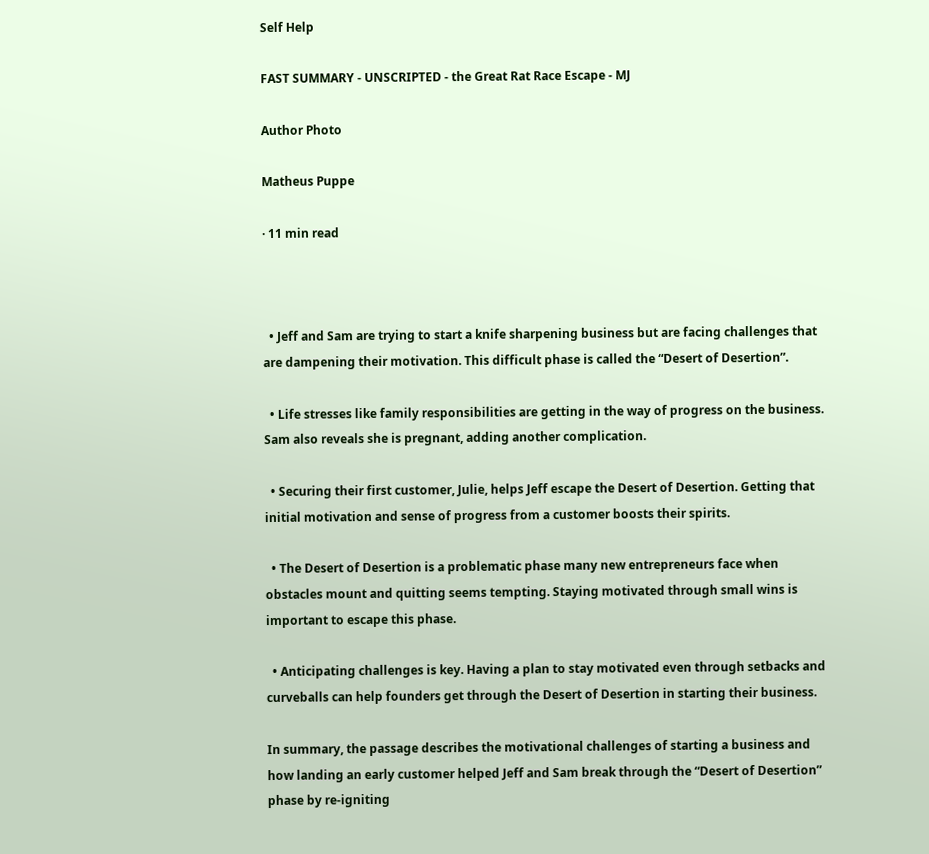Self Help

FAST SUMMARY - UNSCRIPTED - the Great Rat Race Escape - MJ

Author Photo

Matheus Puppe

· 11 min read



  • Jeff and Sam are trying to start a knife sharpening business but are facing challenges that are dampening their motivation. This difficult phase is called the “Desert of Desertion”.

  • Life stresses like family responsibilities are getting in the way of progress on the business. Sam also reveals she is pregnant, adding another complication.

  • Securing their first customer, Julie, helps Jeff escape the Desert of Desertion. Getting that initial motivation and sense of progress from a customer boosts their spirits.

  • The Desert of Desertion is a problematic phase many new entrepreneurs face when obstacles mount and quitting seems tempting. Staying motivated through small wins is important to escape this phase.

  • Anticipating challenges is key. Having a plan to stay motivated even through setbacks and curveballs can help founders get through the Desert of Desertion in starting their business.

In summary, the passage describes the motivational challenges of starting a business and how landing an early customer helped Jeff and Sam break through the “Desert of Desertion” phase by re-igniting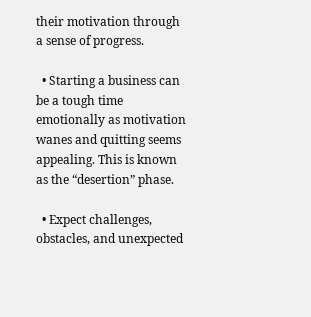their motivation through a sense of progress.

  • Starting a business can be a tough time emotionally as motivation wanes and quitting seems appealing. This is known as the “desertion” phase.

  • Expect challenges, obstacles, and unexpected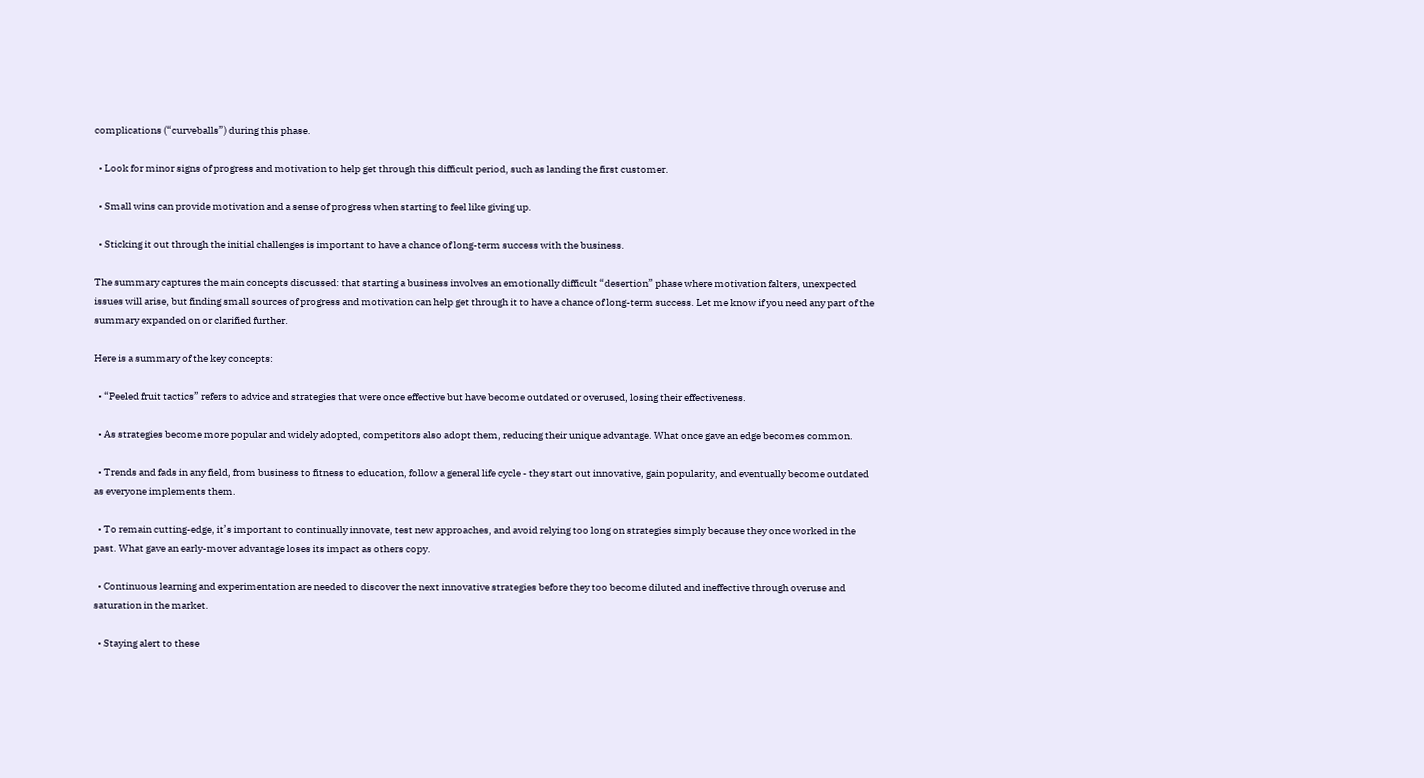complications (“curveballs”) during this phase.

  • Look for minor signs of progress and motivation to help get through this difficult period, such as landing the first customer.

  • Small wins can provide motivation and a sense of progress when starting to feel like giving up.

  • Sticking it out through the initial challenges is important to have a chance of long-term success with the business.

The summary captures the main concepts discussed: that starting a business involves an emotionally difficult “desertion” phase where motivation falters, unexpected issues will arise, but finding small sources of progress and motivation can help get through it to have a chance of long-term success. Let me know if you need any part of the summary expanded on or clarified further.

Here is a summary of the key concepts:

  • “Peeled fruit tactics” refers to advice and strategies that were once effective but have become outdated or overused, losing their effectiveness.

  • As strategies become more popular and widely adopted, competitors also adopt them, reducing their unique advantage. What once gave an edge becomes common.

  • Trends and fads in any field, from business to fitness to education, follow a general life cycle - they start out innovative, gain popularity, and eventually become outdated as everyone implements them.

  • To remain cutting-edge, it’s important to continually innovate, test new approaches, and avoid relying too long on strategies simply because they once worked in the past. What gave an early-mover advantage loses its impact as others copy.

  • Continuous learning and experimentation are needed to discover the next innovative strategies before they too become diluted and ineffective through overuse and saturation in the market.

  • Staying alert to these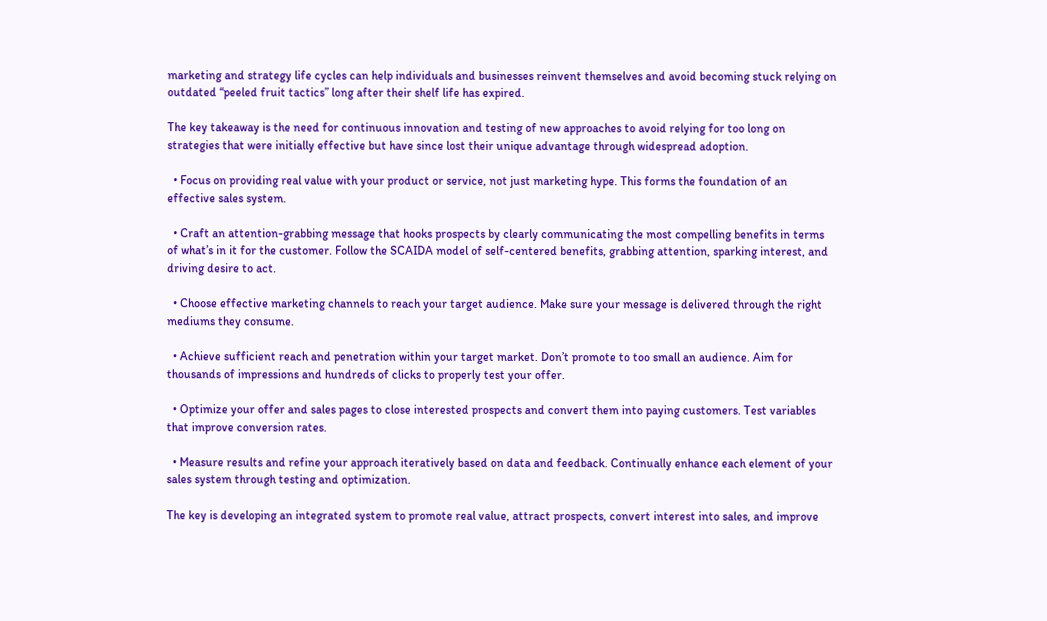marketing and strategy life cycles can help individuals and businesses reinvent themselves and avoid becoming stuck relying on outdated “peeled fruit tactics” long after their shelf life has expired.

The key takeaway is the need for continuous innovation and testing of new approaches to avoid relying for too long on strategies that were initially effective but have since lost their unique advantage through widespread adoption.

  • Focus on providing real value with your product or service, not just marketing hype. This forms the foundation of an effective sales system.

  • Craft an attention-grabbing message that hooks prospects by clearly communicating the most compelling benefits in terms of what’s in it for the customer. Follow the SCAIDA model of self-centered benefits, grabbing attention, sparking interest, and driving desire to act.

  • Choose effective marketing channels to reach your target audience. Make sure your message is delivered through the right mediums they consume.

  • Achieve sufficient reach and penetration within your target market. Don’t promote to too small an audience. Aim for thousands of impressions and hundreds of clicks to properly test your offer.

  • Optimize your offer and sales pages to close interested prospects and convert them into paying customers. Test variables that improve conversion rates.

  • Measure results and refine your approach iteratively based on data and feedback. Continually enhance each element of your sales system through testing and optimization.

The key is developing an integrated system to promote real value, attract prospects, convert interest into sales, and improve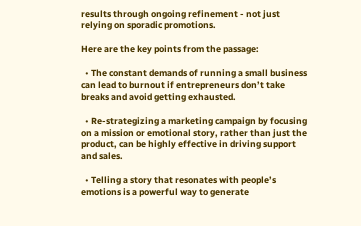results through ongoing refinement - not just relying on sporadic promotions.

Here are the key points from the passage:

  • The constant demands of running a small business can lead to burnout if entrepreneurs don’t take breaks and avoid getting exhausted.

  • Re-strategizing a marketing campaign by focusing on a mission or emotional story, rather than just the product, can be highly effective in driving support and sales.

  • Telling a story that resonates with people’s emotions is a powerful way to generate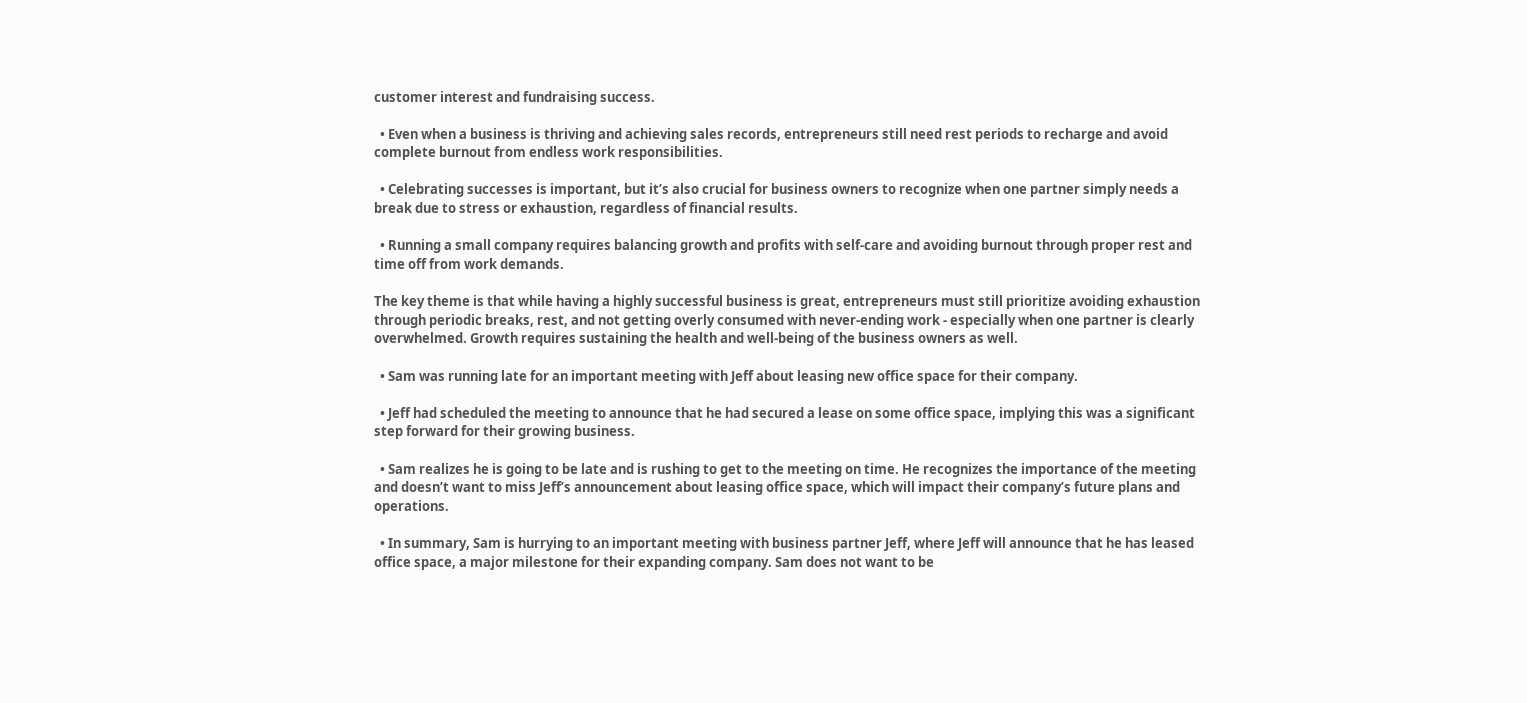customer interest and fundraising success.

  • Even when a business is thriving and achieving sales records, entrepreneurs still need rest periods to recharge and avoid complete burnout from endless work responsibilities.

  • Celebrating successes is important, but it’s also crucial for business owners to recognize when one partner simply needs a break due to stress or exhaustion, regardless of financial results.

  • Running a small company requires balancing growth and profits with self-care and avoiding burnout through proper rest and time off from work demands.

The key theme is that while having a highly successful business is great, entrepreneurs must still prioritize avoiding exhaustion through periodic breaks, rest, and not getting overly consumed with never-ending work - especially when one partner is clearly overwhelmed. Growth requires sustaining the health and well-being of the business owners as well.

  • Sam was running late for an important meeting with Jeff about leasing new office space for their company.

  • Jeff had scheduled the meeting to announce that he had secured a lease on some office space, implying this was a significant step forward for their growing business.

  • Sam realizes he is going to be late and is rushing to get to the meeting on time. He recognizes the importance of the meeting and doesn’t want to miss Jeff’s announcement about leasing office space, which will impact their company’s future plans and operations.

  • In summary, Sam is hurrying to an important meeting with business partner Jeff, where Jeff will announce that he has leased office space, a major milestone for their expanding company. Sam does not want to be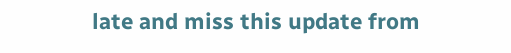late and miss this update from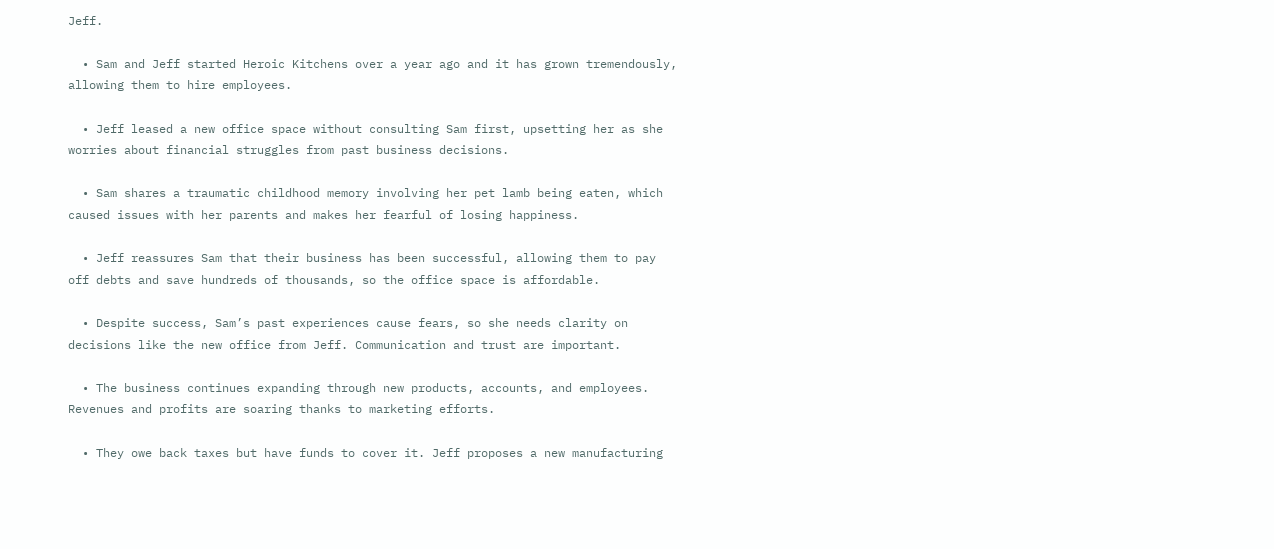Jeff.

  • Sam and Jeff started Heroic Kitchens over a year ago and it has grown tremendously, allowing them to hire employees.

  • Jeff leased a new office space without consulting Sam first, upsetting her as she worries about financial struggles from past business decisions.

  • Sam shares a traumatic childhood memory involving her pet lamb being eaten, which caused issues with her parents and makes her fearful of losing happiness.

  • Jeff reassures Sam that their business has been successful, allowing them to pay off debts and save hundreds of thousands, so the office space is affordable.

  • Despite success, Sam’s past experiences cause fears, so she needs clarity on decisions like the new office from Jeff. Communication and trust are important.

  • The business continues expanding through new products, accounts, and employees. Revenues and profits are soaring thanks to marketing efforts.

  • They owe back taxes but have funds to cover it. Jeff proposes a new manufacturing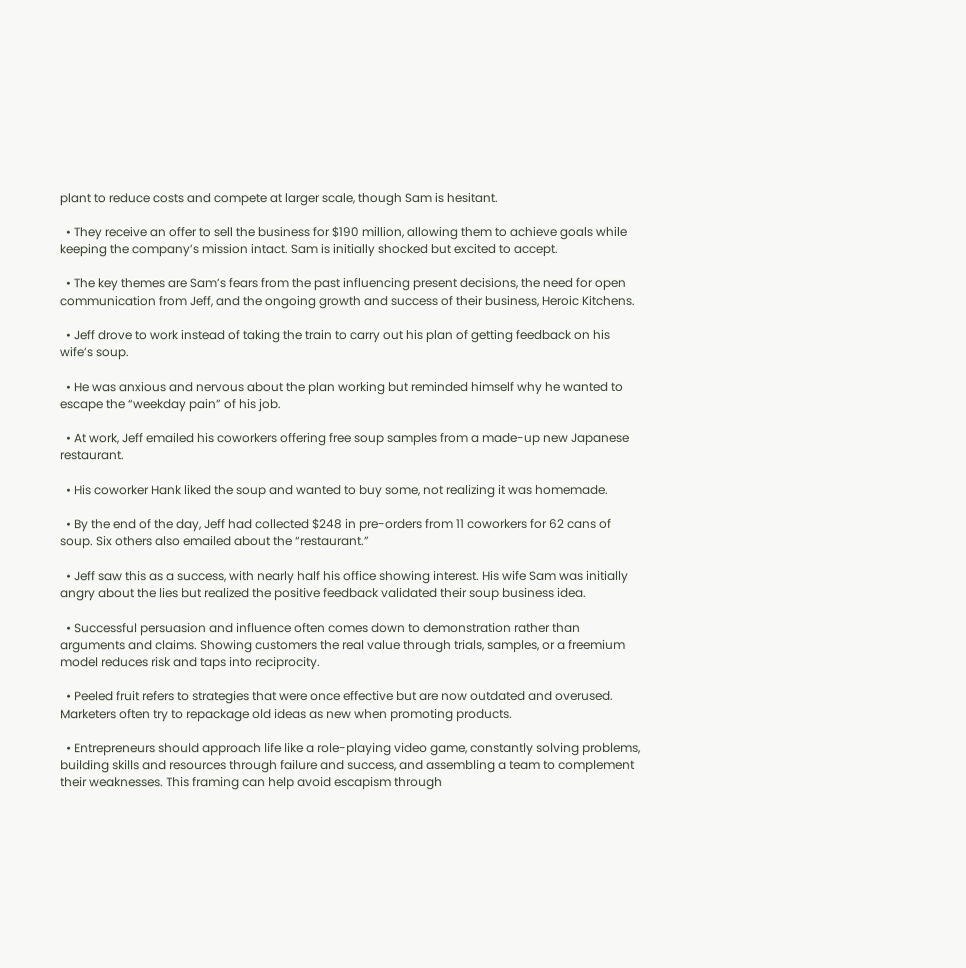plant to reduce costs and compete at larger scale, though Sam is hesitant.

  • They receive an offer to sell the business for $190 million, allowing them to achieve goals while keeping the company’s mission intact. Sam is initially shocked but excited to accept.

  • The key themes are Sam’s fears from the past influencing present decisions, the need for open communication from Jeff, and the ongoing growth and success of their business, Heroic Kitchens.

  • Jeff drove to work instead of taking the train to carry out his plan of getting feedback on his wife’s soup.

  • He was anxious and nervous about the plan working but reminded himself why he wanted to escape the “weekday pain” of his job.

  • At work, Jeff emailed his coworkers offering free soup samples from a made-up new Japanese restaurant.

  • His coworker Hank liked the soup and wanted to buy some, not realizing it was homemade.

  • By the end of the day, Jeff had collected $248 in pre-orders from 11 coworkers for 62 cans of soup. Six others also emailed about the “restaurant.”

  • Jeff saw this as a success, with nearly half his office showing interest. His wife Sam was initially angry about the lies but realized the positive feedback validated their soup business idea.

  • Successful persuasion and influence often comes down to demonstration rather than arguments and claims. Showing customers the real value through trials, samples, or a freemium model reduces risk and taps into reciprocity.

  • Peeled fruit refers to strategies that were once effective but are now outdated and overused. Marketers often try to repackage old ideas as new when promoting products.

  • Entrepreneurs should approach life like a role-playing video game, constantly solving problems, building skills and resources through failure and success, and assembling a team to complement their weaknesses. This framing can help avoid escapism through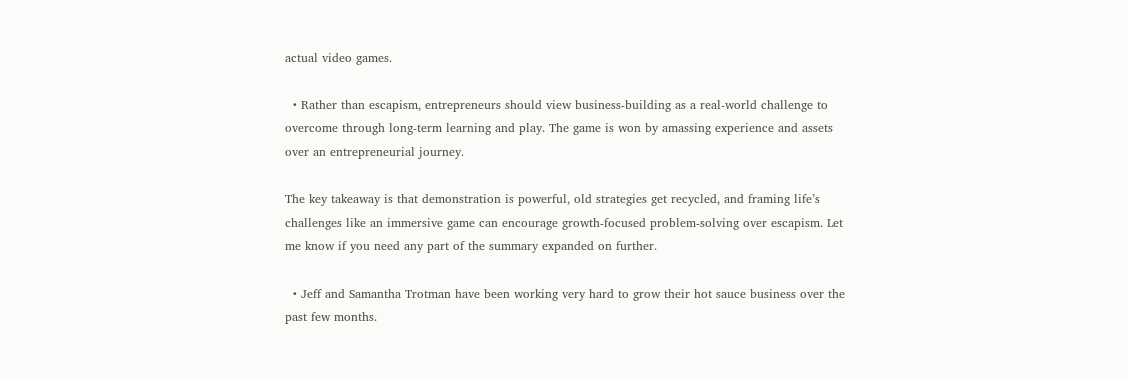actual video games.

  • Rather than escapism, entrepreneurs should view business-building as a real-world challenge to overcome through long-term learning and play. The game is won by amassing experience and assets over an entrepreneurial journey.

The key takeaway is that demonstration is powerful, old strategies get recycled, and framing life’s challenges like an immersive game can encourage growth-focused problem-solving over escapism. Let me know if you need any part of the summary expanded on further.

  • Jeff and Samantha Trotman have been working very hard to grow their hot sauce business over the past few months.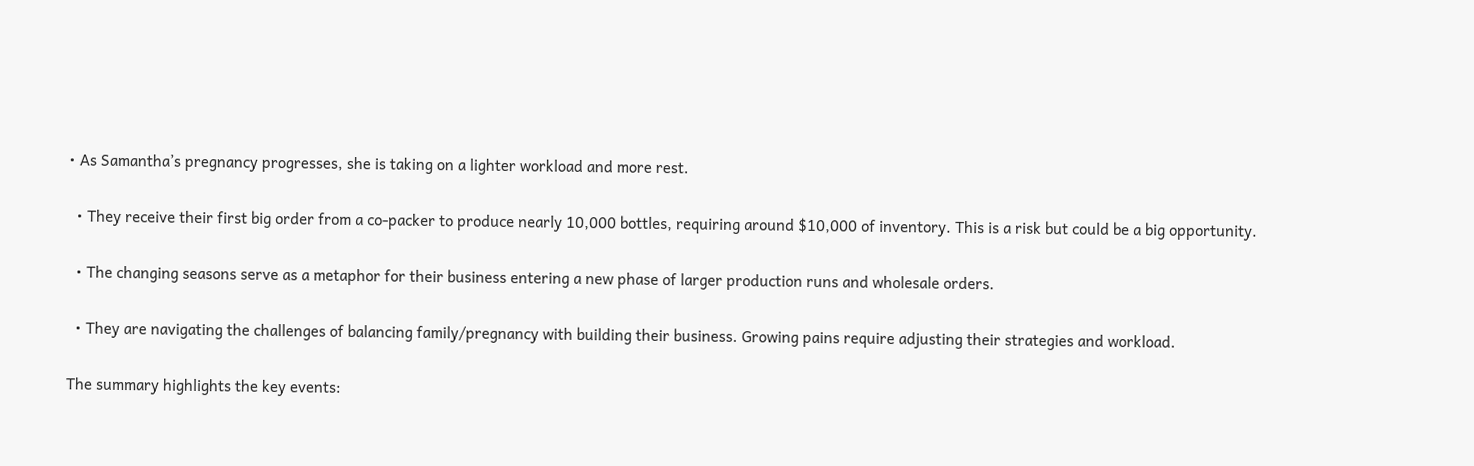• As Samantha’s pregnancy progresses, she is taking on a lighter workload and more rest.

  • They receive their first big order from a co-packer to produce nearly 10,000 bottles, requiring around $10,000 of inventory. This is a risk but could be a big opportunity.

  • The changing seasons serve as a metaphor for their business entering a new phase of larger production runs and wholesale orders.

  • They are navigating the challenges of balancing family/pregnancy with building their business. Growing pains require adjusting their strategies and workload.

The summary highlights the key events: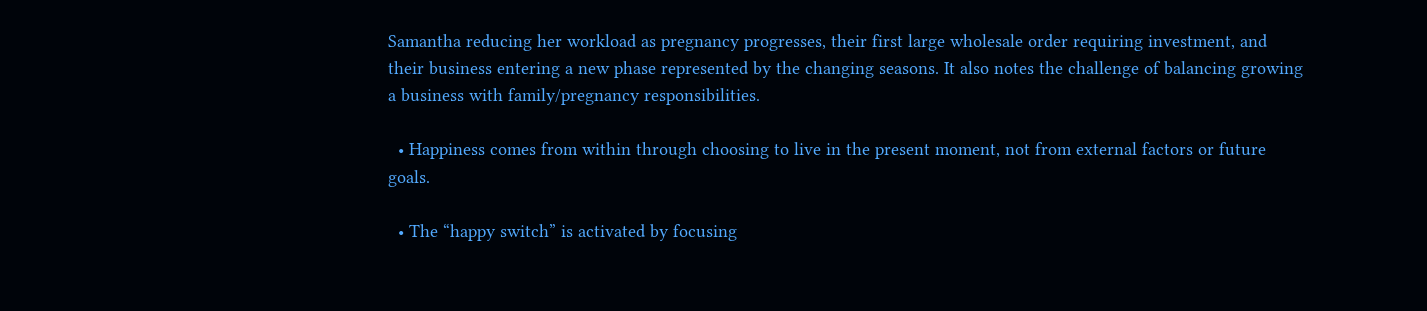Samantha reducing her workload as pregnancy progresses, their first large wholesale order requiring investment, and their business entering a new phase represented by the changing seasons. It also notes the challenge of balancing growing a business with family/pregnancy responsibilities.

  • Happiness comes from within through choosing to live in the present moment, not from external factors or future goals.

  • The “happy switch” is activated by focusing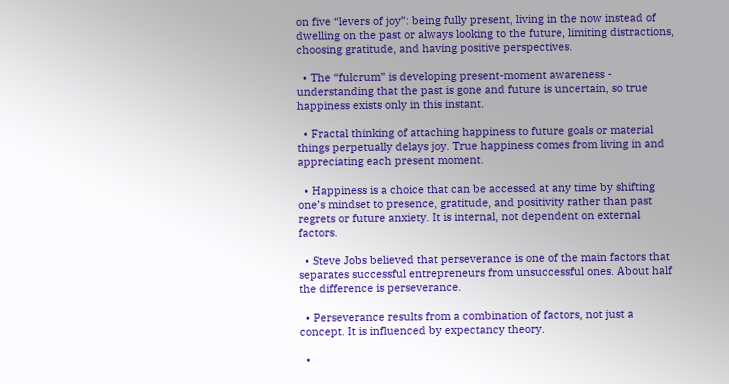on five “levers of joy”: being fully present, living in the now instead of dwelling on the past or always looking to the future, limiting distractions, choosing gratitude, and having positive perspectives.

  • The “fulcrum” is developing present-moment awareness - understanding that the past is gone and future is uncertain, so true happiness exists only in this instant.

  • Fractal thinking of attaching happiness to future goals or material things perpetually delays joy. True happiness comes from living in and appreciating each present moment.

  • Happiness is a choice that can be accessed at any time by shifting one’s mindset to presence, gratitude, and positivity rather than past regrets or future anxiety. It is internal, not dependent on external factors.

  • Steve Jobs believed that perseverance is one of the main factors that separates successful entrepreneurs from unsuccessful ones. About half the difference is perseverance.

  • Perseverance results from a combination of factors, not just a concept. It is influenced by expectancy theory.

  •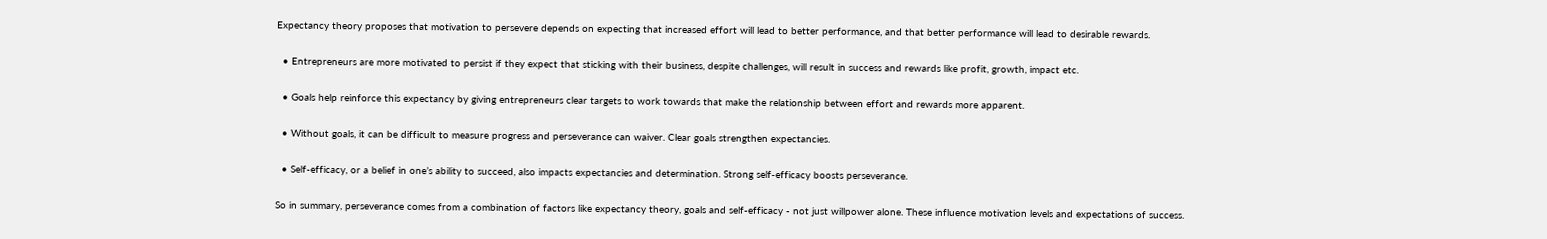Expectancy theory proposes that motivation to persevere depends on expecting that increased effort will lead to better performance, and that better performance will lead to desirable rewards.

  • Entrepreneurs are more motivated to persist if they expect that sticking with their business, despite challenges, will result in success and rewards like profit, growth, impact etc.

  • Goals help reinforce this expectancy by giving entrepreneurs clear targets to work towards that make the relationship between effort and rewards more apparent.

  • Without goals, it can be difficult to measure progress and perseverance can waiver. Clear goals strengthen expectancies.

  • Self-efficacy, or a belief in one’s ability to succeed, also impacts expectancies and determination. Strong self-efficacy boosts perseverance.

So in summary, perseverance comes from a combination of factors like expectancy theory, goals and self-efficacy - not just willpower alone. These influence motivation levels and expectations of success.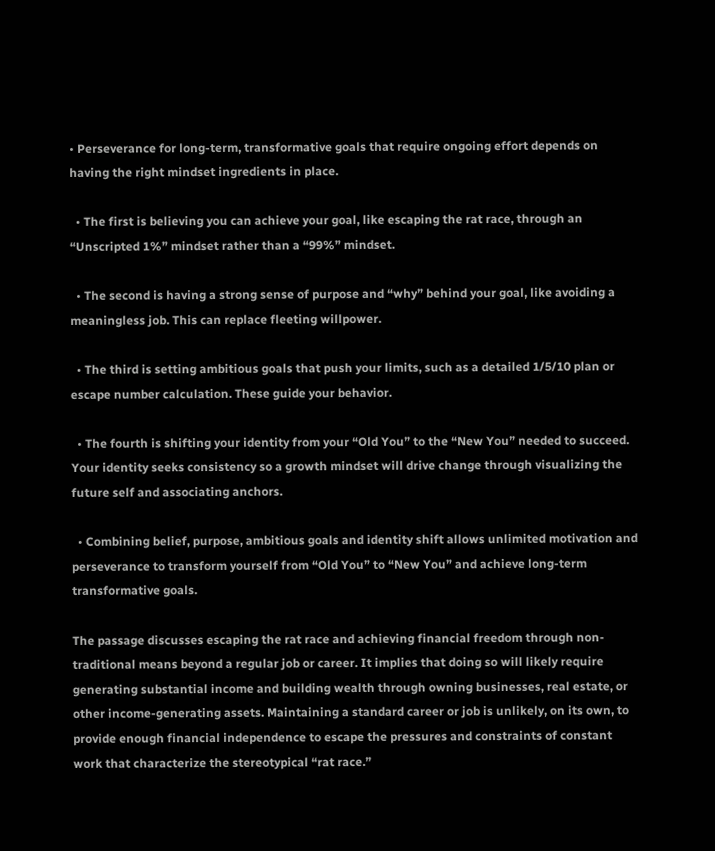• Perseverance for long-term, transformative goals that require ongoing effort depends on having the right mindset ingredients in place.

  • The first is believing you can achieve your goal, like escaping the rat race, through an “Unscripted 1%” mindset rather than a “99%” mindset.

  • The second is having a strong sense of purpose and “why” behind your goal, like avoiding a meaningless job. This can replace fleeting willpower.

  • The third is setting ambitious goals that push your limits, such as a detailed 1/5/10 plan or escape number calculation. These guide your behavior.

  • The fourth is shifting your identity from your “Old You” to the “New You” needed to succeed. Your identity seeks consistency so a growth mindset will drive change through visualizing the future self and associating anchors.

  • Combining belief, purpose, ambitious goals and identity shift allows unlimited motivation and perseverance to transform yourself from “Old You” to “New You” and achieve long-term transformative goals.

The passage discusses escaping the rat race and achieving financial freedom through non-traditional means beyond a regular job or career. It implies that doing so will likely require generating substantial income and building wealth through owning businesses, real estate, or other income-generating assets. Maintaining a standard career or job is unlikely, on its own, to provide enough financial independence to escape the pressures and constraints of constant work that characterize the stereotypical “rat race.”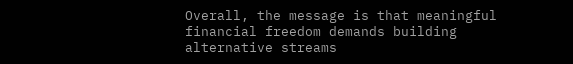Overall, the message is that meaningful financial freedom demands building alternative streams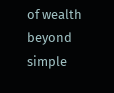of wealth beyond simple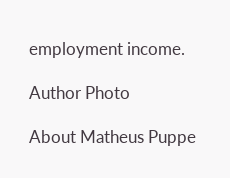employment income.

Author Photo

About Matheus Puppe